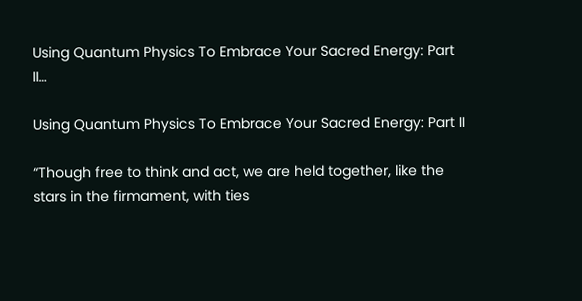Using Quantum Physics To Embrace Your Sacred Energy: Part II…

Using Quantum Physics To Embrace Your Sacred Energy: Part II

“Though free to think and act, we are held together, like the stars in the firmament, with ties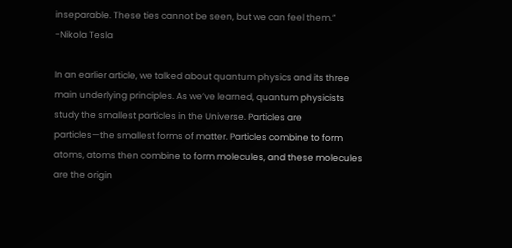inseparable. These ties cannot be seen, but we can feel them.” -Nikola Tesla

In an earlier article, we talked about quantum physics and its three main underlying principles. As we’ve learned, quantum physicists study the smallest particles in the Universe. Particles are particles—the smallest forms of matter. Particles combine to form atoms, atoms then combine to form molecules, and these molecules are the origin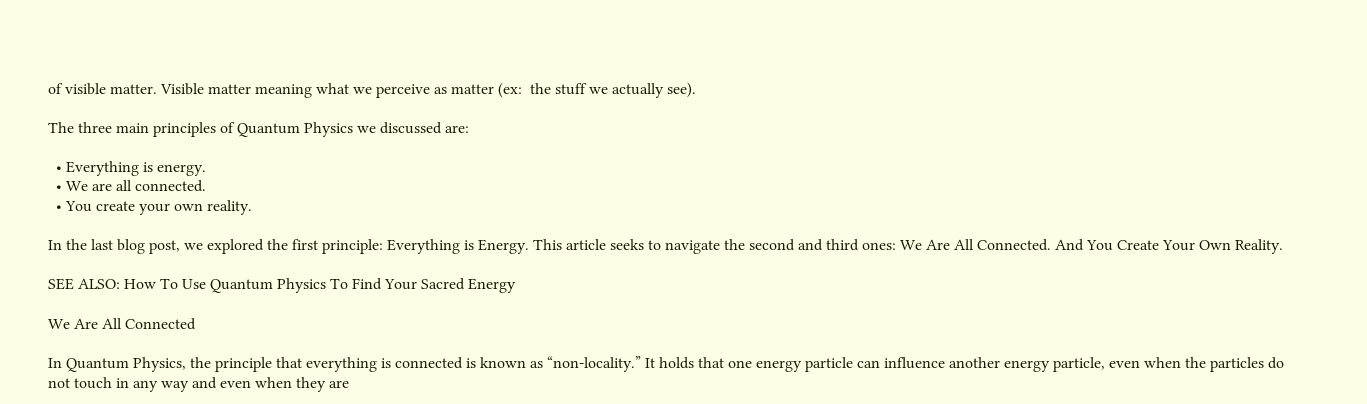of visible matter. Visible matter meaning what we perceive as matter (ex:  the stuff we actually see).

The three main principles of Quantum Physics we discussed are:

  • Everything is energy.
  • We are all connected.
  • You create your own reality.

In the last blog post, we explored the first principle: Everything is Energy. This article seeks to navigate the second and third ones: We Are All Connected. And You Create Your Own Reality.

SEE ALSO: How To Use Quantum Physics To Find Your Sacred Energy

We Are All Connected

In Quantum Physics, the principle that everything is connected is known as “non-locality.” It holds that one energy particle can influence another energy particle, even when the particles do not touch in any way and even when they are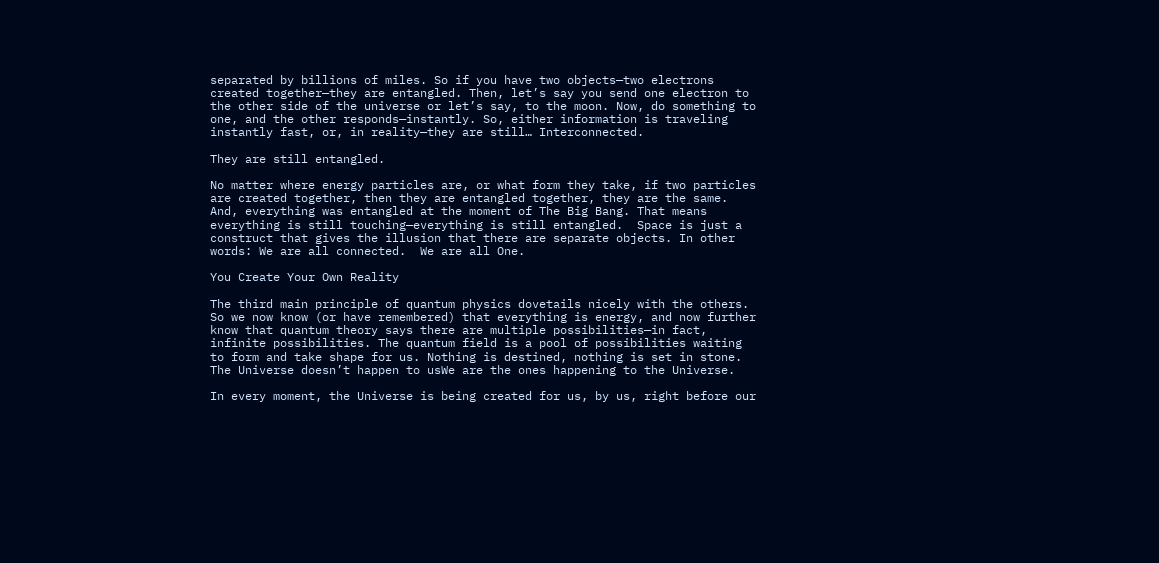separated by billions of miles. So if you have two objects—two electrons created together—they are entangled. Then, let’s say you send one electron to the other side of the universe or let’s say, to the moon. Now, do something to one, and the other responds—instantly. So, either information is traveling instantly fast, or, in reality—they are still… Interconnected.

They are still entangled.

No matter where energy particles are, or what form they take, if two particles are created together, then they are entangled together, they are the same. And, everything was entangled at the moment of The Big Bang. That means everything is still touching—everything is still entangled.  Space is just a construct that gives the illusion that there are separate objects. In other words: We are all connected.  We are all One.

You Create Your Own Reality

The third main principle of quantum physics dovetails nicely with the others. So we now know (or have remembered) that everything is energy, and now further know that quantum theory says there are multiple possibilities—in fact, infinite possibilities. The quantum field is a pool of possibilities waiting to form and take shape for us. Nothing is destined, nothing is set in stone. The Universe doesn’t happen to usWe are the ones happening to the Universe.

In every moment, the Universe is being created for us, by us, right before our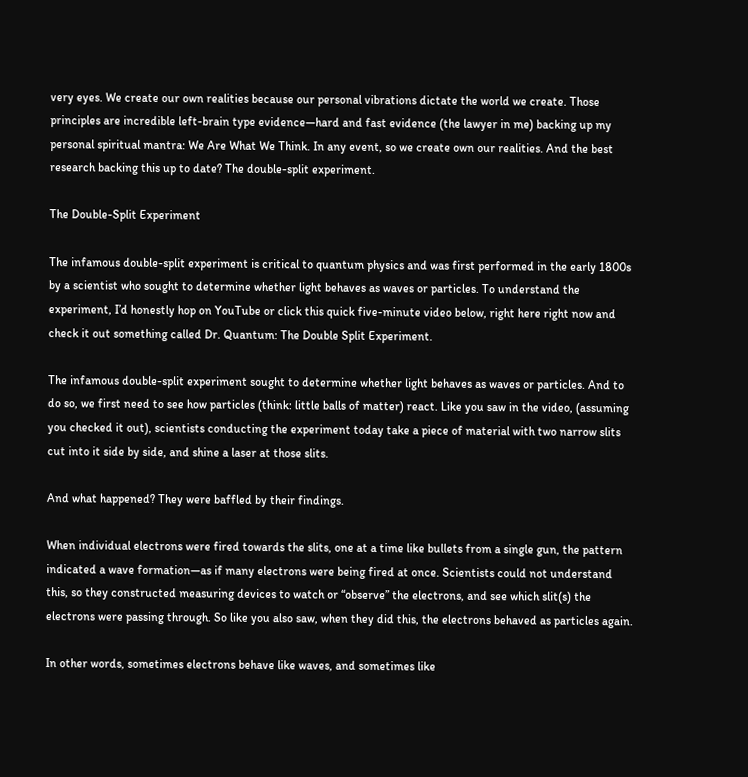very eyes. We create our own realities because our personal vibrations dictate the world we create. Those principles are incredible left-brain type evidence—hard and fast evidence (the lawyer in me) backing up my personal spiritual mantra: We Are What We Think. In any event, so we create own our realities. And the best research backing this up to date? The double-split experiment.

The Double-Split Experiment

The infamous double-split experiment is critical to quantum physics and was first performed in the early 1800s by a scientist who sought to determine whether light behaves as waves or particles. To understand the experiment, I’d honestly hop on YouTube or click this quick five-minute video below, right here right now and check it out something called Dr. Quantum: The Double Split Experiment.

The infamous double-split experiment sought to determine whether light behaves as waves or particles. And to do so, we first need to see how particles (think: little balls of matter) react. Like you saw in the video, (assuming you checked it out), scientists conducting the experiment today take a piece of material with two narrow slits cut into it side by side, and shine a laser at those slits.

And what happened? They were baffled by their findings.

When individual electrons were fired towards the slits, one at a time like bullets from a single gun, the pattern indicated a wave formation—as if many electrons were being fired at once. Scientists could not understand this, so they constructed measuring devices to watch or “observe” the electrons, and see which slit(s) the electrons were passing through. So like you also saw, when they did this, the electrons behaved as particles again.

In other words, sometimes electrons behave like waves, and sometimes like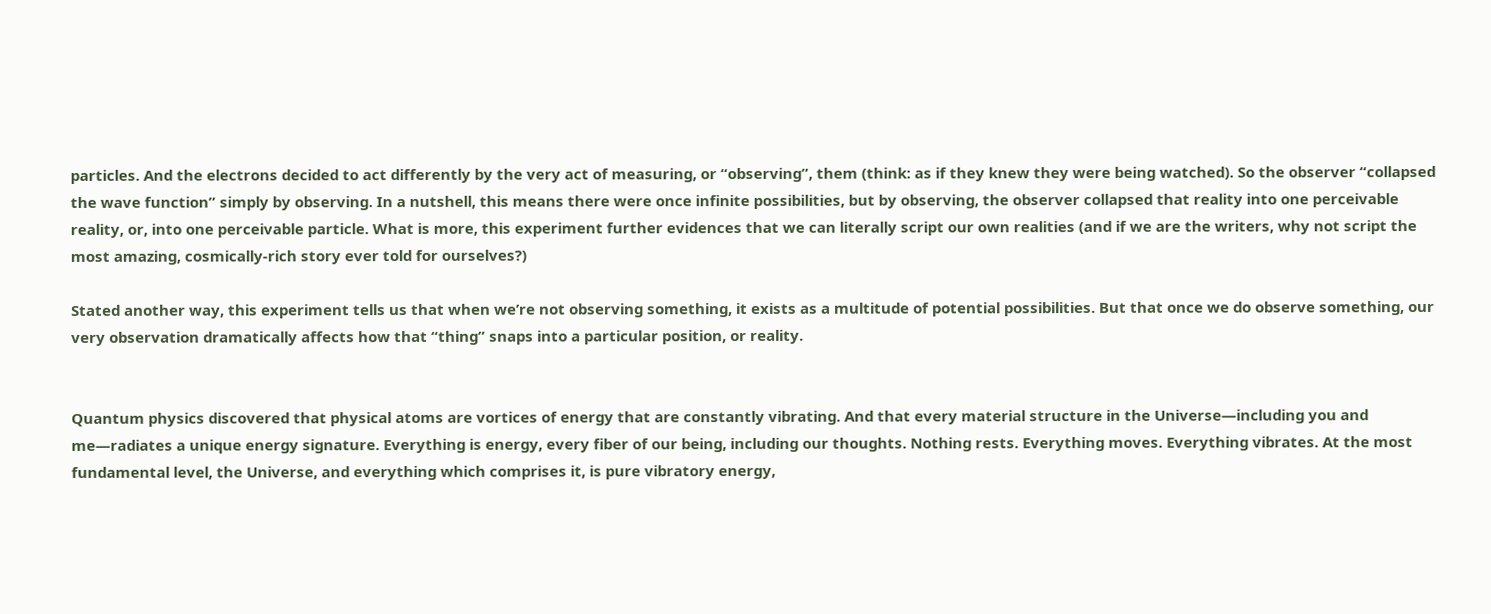particles. And the electrons decided to act differently by the very act of measuring, or “observing”, them (think: as if they knew they were being watched). So the observer “collapsed the wave function” simply by observing. In a nutshell, this means there were once infinite possibilities, but by observing, the observer collapsed that reality into one perceivable reality, or, into one perceivable particle. What is more, this experiment further evidences that we can literally script our own realities (and if we are the writers, why not script the most amazing, cosmically-rich story ever told for ourselves?)

Stated another way, this experiment tells us that when we’re not observing something, it exists as a multitude of potential possibilities. But that once we do observe something, our very observation dramatically affects how that “thing” snaps into a particular position, or reality.


Quantum physics discovered that physical atoms are vortices of energy that are constantly vibrating. And that every material structure in the Universe—including you and me—radiates a unique energy signature. Everything is energy, every fiber of our being, including our thoughts. Nothing rests. Everything moves. Everything vibrates. At the most fundamental level, the Universe, and everything which comprises it, is pure vibratory energy,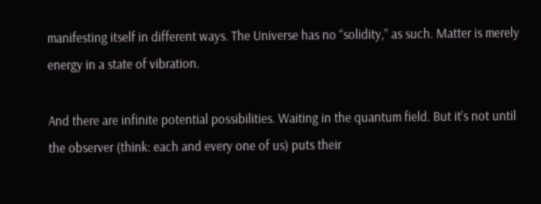manifesting itself in different ways. The Universe has no “solidity,” as such. Matter is merely energy in a state of vibration.

And there are infinite potential possibilities. Waiting in the quantum field. But it’s not until the observer (think: each and every one of us) puts their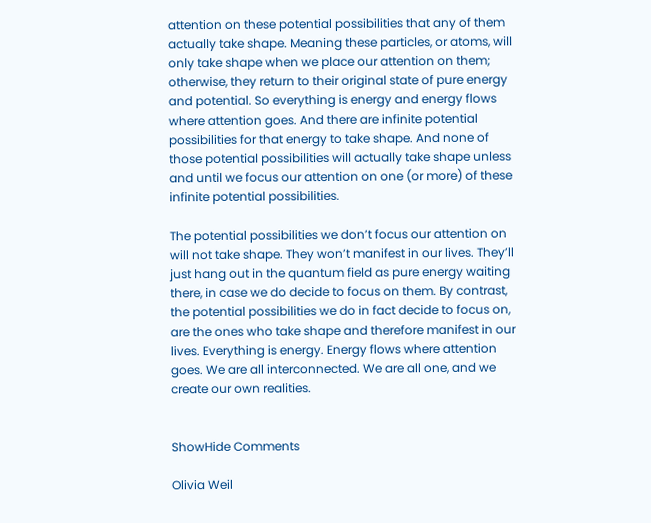attention on these potential possibilities that any of them actually take shape. Meaning these particles, or atoms, will only take shape when we place our attention on them; otherwise, they return to their original state of pure energy and potential. So everything is energy and energy flows where attention goes. And there are infinite potential possibilities for that energy to take shape. And none of those potential possibilities will actually take shape unless and until we focus our attention on one (or more) of these infinite potential possibilities.

The potential possibilities we don’t focus our attention on will not take shape. They won’t manifest in our lives. They’ll just hang out in the quantum field as pure energy waiting there, in case we do decide to focus on them. By contrast, the potential possibilities we do in fact decide to focus on, are the ones who take shape and therefore manifest in our lives. Everything is energy. Energy flows where attention goes. We are all interconnected. We are all one, and we create our own realities.


ShowHide Comments

Olivia Weil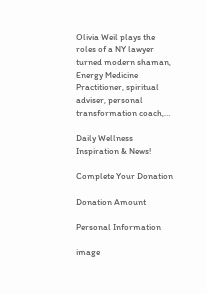Olivia Weil plays the roles of a NY lawyer turned modern shaman, Energy Medicine Practitioner, spiritual adviser, personal transformation coach,…

Daily Wellness Inspiration & News!

Complete Your Donation

Donation Amount

Personal Information

image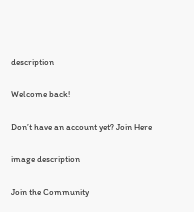description

Welcome back!

Don’t have an account yet? Join Here

image description

Join the Community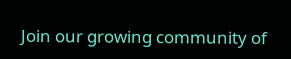Join our growing community of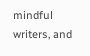mindful writers, and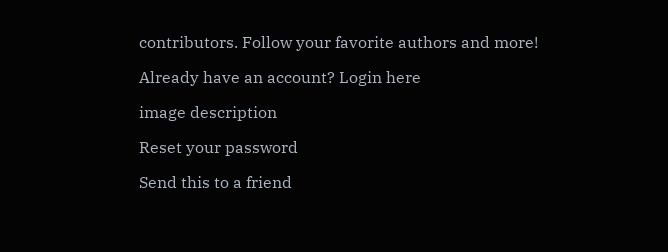contributors. Follow your favorite authors and more!

Already have an account? Login here

image description

Reset your password

Send this to a friend